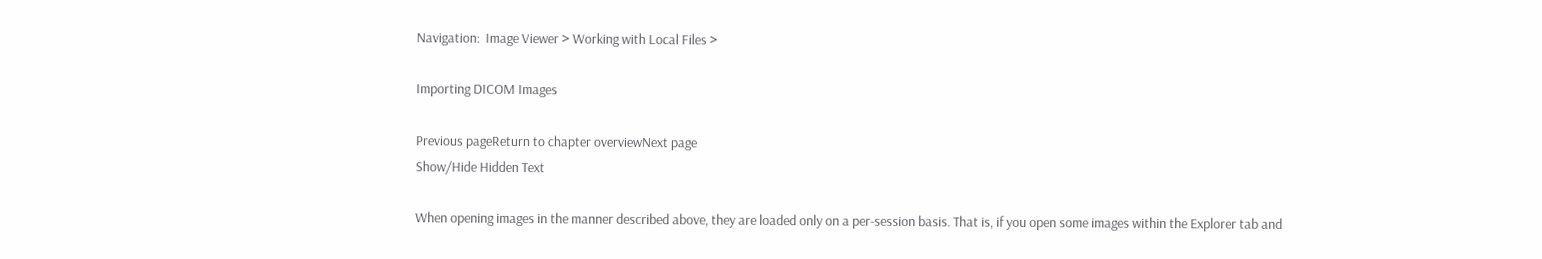Navigation:  Image Viewer > Working with Local Files >

Importing DICOM Images

Previous pageReturn to chapter overviewNext page
Show/Hide Hidden Text

When opening images in the manner described above, they are loaded only on a per-session basis. That is, if you open some images within the Explorer tab and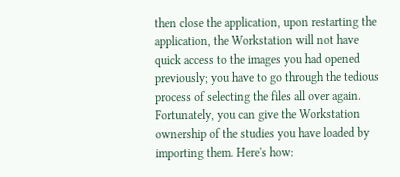then close the application, upon restarting the application, the Workstation will not have quick access to the images you had opened previously; you have to go through the tedious process of selecting the files all over again. Fortunately, you can give the Workstation ownership of the studies you have loaded by importing them. Here's how: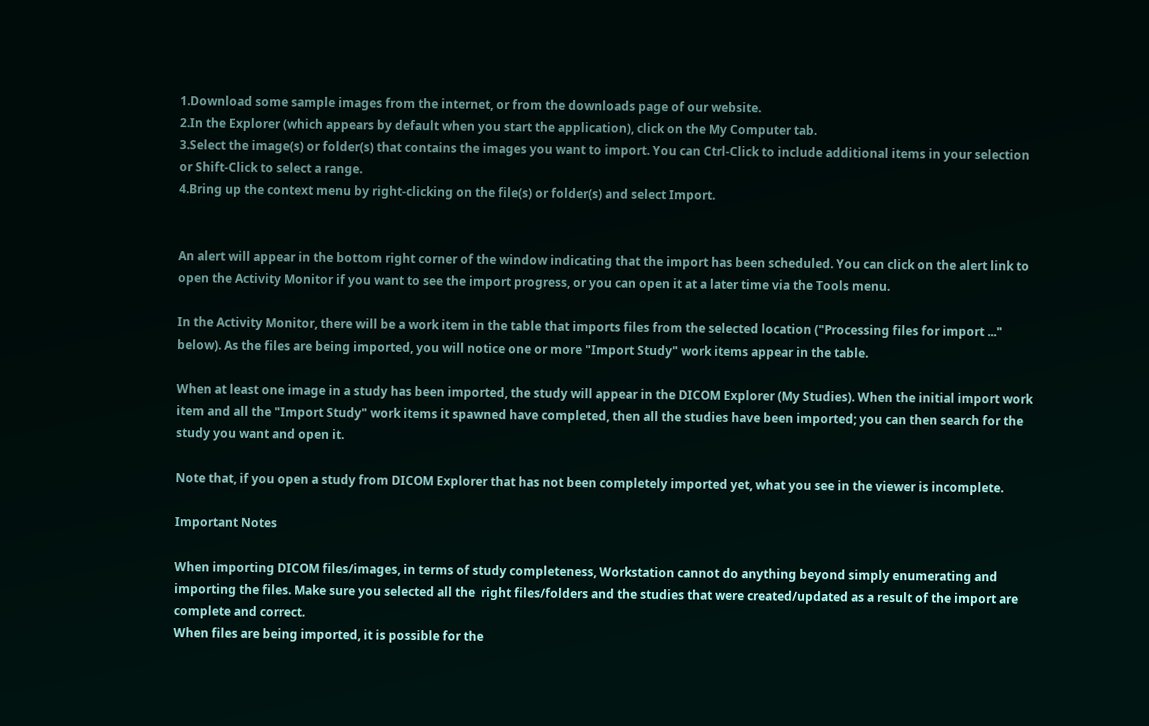1.Download some sample images from the internet, or from the downloads page of our website.
2.In the Explorer (which appears by default when you start the application), click on the My Computer tab.
3.Select the image(s) or folder(s) that contains the images you want to import. You can Ctrl-Click to include additional items in your selection or Shift-Click to select a range.
4.Bring up the context menu by right-clicking on the file(s) or folder(s) and select Import.


An alert will appear in the bottom right corner of the window indicating that the import has been scheduled. You can click on the alert link to open the Activity Monitor if you want to see the import progress, or you can open it at a later time via the Tools menu.

In the Activity Monitor, there will be a work item in the table that imports files from the selected location ("Processing files for import ..." below). As the files are being imported, you will notice one or more "Import Study" work items appear in the table.

When at least one image in a study has been imported, the study will appear in the DICOM Explorer (My Studies). When the initial import work item and all the "Import Study" work items it spawned have completed, then all the studies have been imported; you can then search for the study you want and open it.

Note that, if you open a study from DICOM Explorer that has not been completely imported yet, what you see in the viewer is incomplete.

Important Notes

When importing DICOM files/images, in terms of study completeness, Workstation cannot do anything beyond simply enumerating and importing the files. Make sure you selected all the  right files/folders and the studies that were created/updated as a result of the import are complete and correct.
When files are being imported, it is possible for the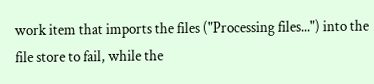work item that imports the files ("Processing files...") into the file store to fail, while the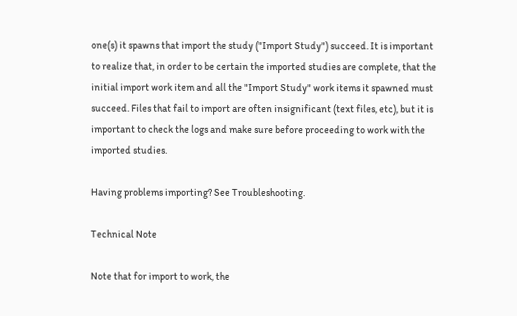one(s) it spawns that import the study ("Import Study") succeed. It is important to realize that, in order to be certain the imported studies are complete, that the initial import work item and all the "Import Study" work items it spawned must succeed. Files that fail to import are often insignificant (text files, etc), but it is important to check the logs and make sure before proceeding to work with the imported studies.

Having problems importing? See Troubleshooting.

Technical Note

Note that for import to work, the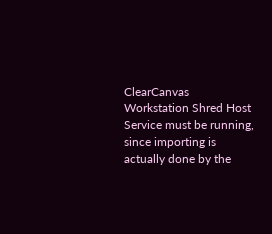ClearCanvas Workstation Shred Host Service must be running, since importing is actually done by the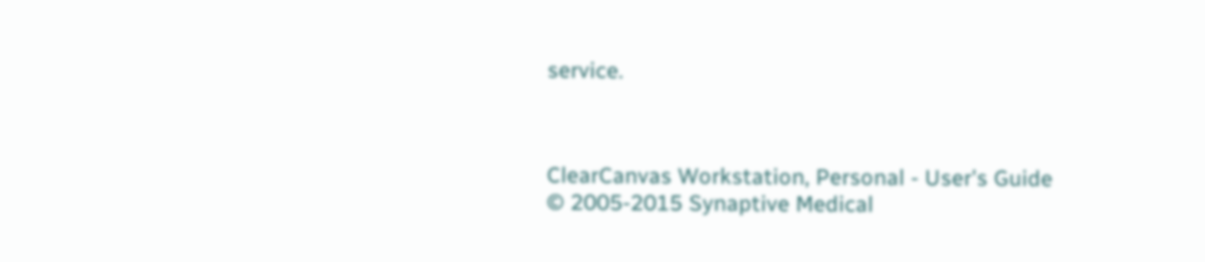service.



ClearCanvas Workstation, Personal - User's Guide
© 2005-2015 Synaptive Medical